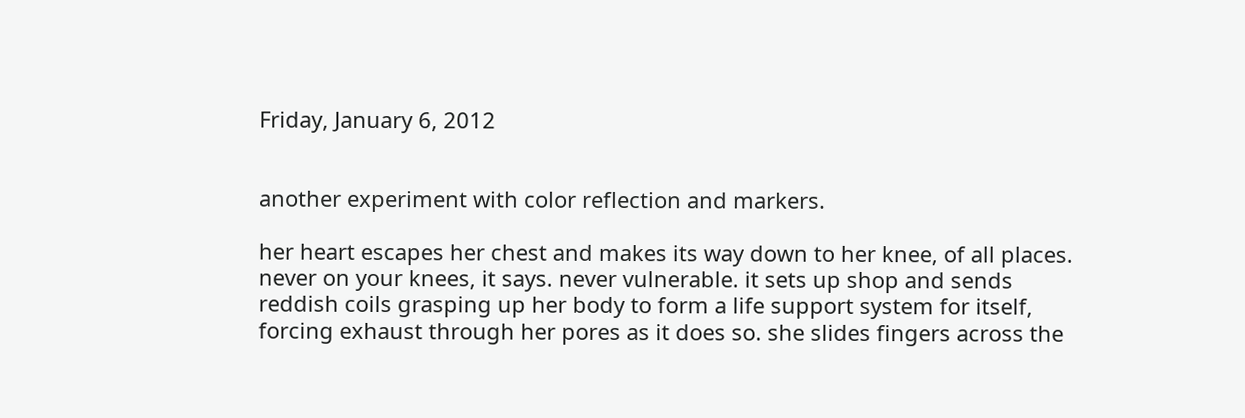Friday, January 6, 2012


another experiment with color reflection and markers.

her heart escapes her chest and makes its way down to her knee, of all places. never on your knees, it says. never vulnerable. it sets up shop and sends reddish coils grasping up her body to form a life support system for itself, forcing exhaust through her pores as it does so. she slides fingers across the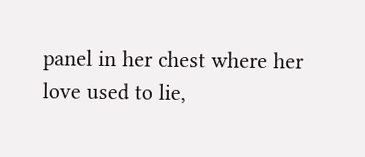panel in her chest where her love used to lie,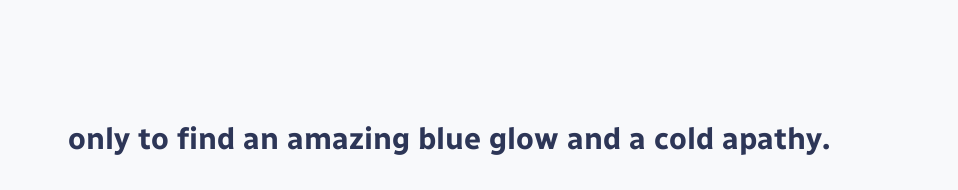only to find an amazing blue glow and a cold apathy.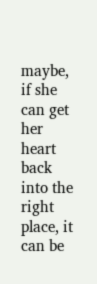maybe, if she can get her heart back into the right place, it can be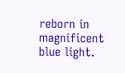reborn in magnificent blue light.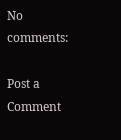No comments:

Post a Comment